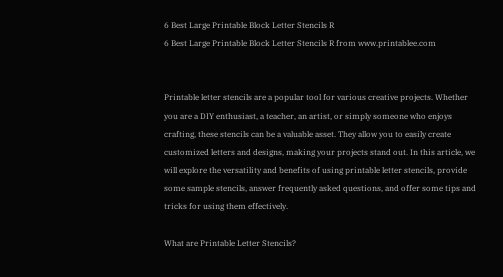6 Best Large Printable Block Letter Stencils R
6 Best Large Printable Block Letter Stencils R from www.printablee.com


Printable letter stencils are a popular tool for various creative projects. Whether you are a DIY enthusiast, a teacher, an artist, or simply someone who enjoys crafting, these stencils can be a valuable asset. They allow you to easily create customized letters and designs, making your projects stand out. In this article, we will explore the versatility and benefits of using printable letter stencils, provide some sample stencils, answer frequently asked questions, and offer some tips and tricks for using them effectively.

What are Printable Letter Stencils?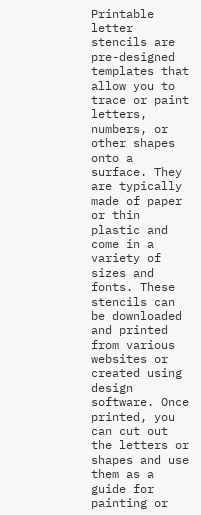Printable letter stencils are pre-designed templates that allow you to trace or paint letters, numbers, or other shapes onto a surface. They are typically made of paper or thin plastic and come in a variety of sizes and fonts. These stencils can be downloaded and printed from various websites or created using design software. Once printed, you can cut out the letters or shapes and use them as a guide for painting or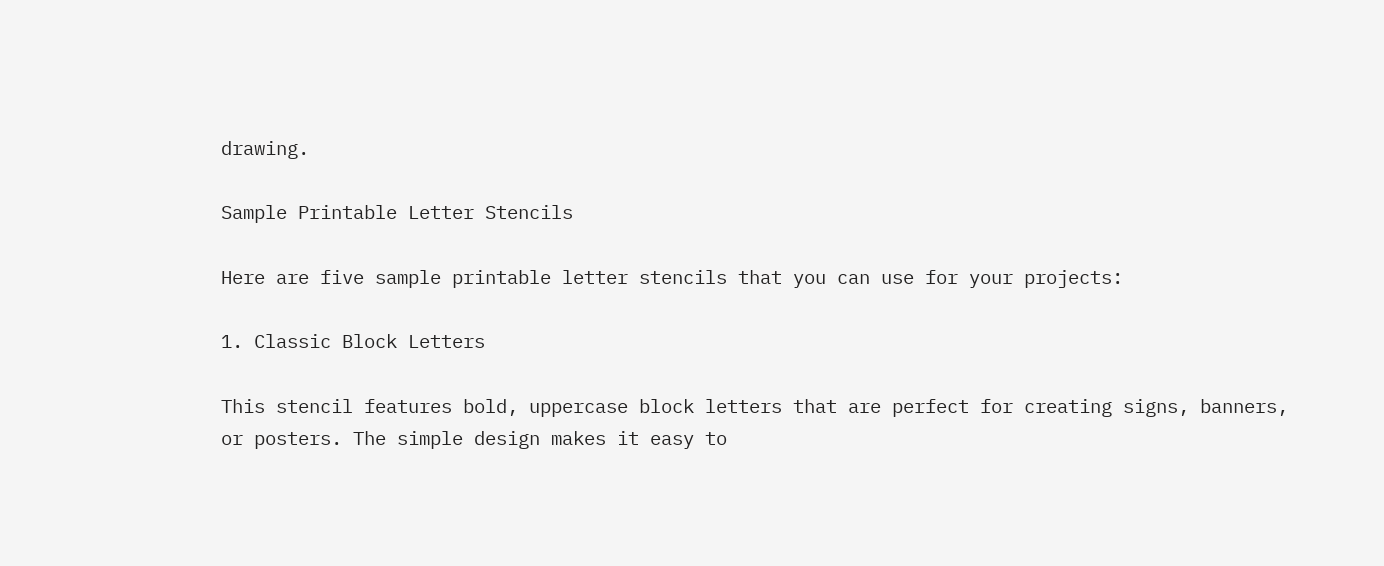drawing.

Sample Printable Letter Stencils

Here are five sample printable letter stencils that you can use for your projects:

1. Classic Block Letters

This stencil features bold, uppercase block letters that are perfect for creating signs, banners, or posters. The simple design makes it easy to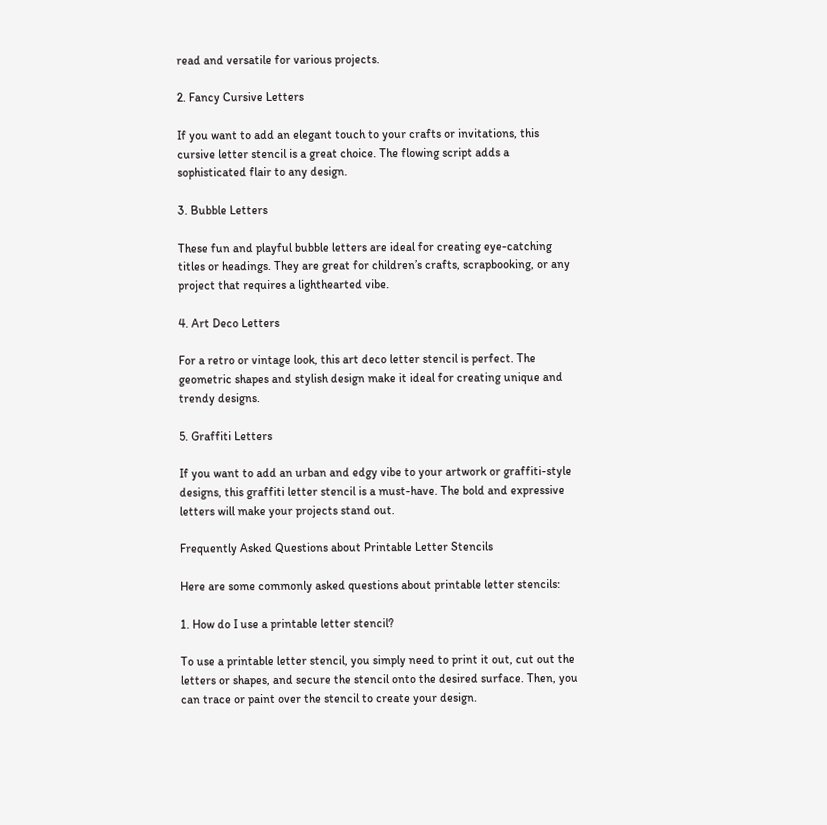read and versatile for various projects.

2. Fancy Cursive Letters

If you want to add an elegant touch to your crafts or invitations, this cursive letter stencil is a great choice. The flowing script adds a sophisticated flair to any design.

3. Bubble Letters

These fun and playful bubble letters are ideal for creating eye-catching titles or headings. They are great for children’s crafts, scrapbooking, or any project that requires a lighthearted vibe.

4. Art Deco Letters

For a retro or vintage look, this art deco letter stencil is perfect. The geometric shapes and stylish design make it ideal for creating unique and trendy designs.

5. Graffiti Letters

If you want to add an urban and edgy vibe to your artwork or graffiti-style designs, this graffiti letter stencil is a must-have. The bold and expressive letters will make your projects stand out.

Frequently Asked Questions about Printable Letter Stencils

Here are some commonly asked questions about printable letter stencils:

1. How do I use a printable letter stencil?

To use a printable letter stencil, you simply need to print it out, cut out the letters or shapes, and secure the stencil onto the desired surface. Then, you can trace or paint over the stencil to create your design.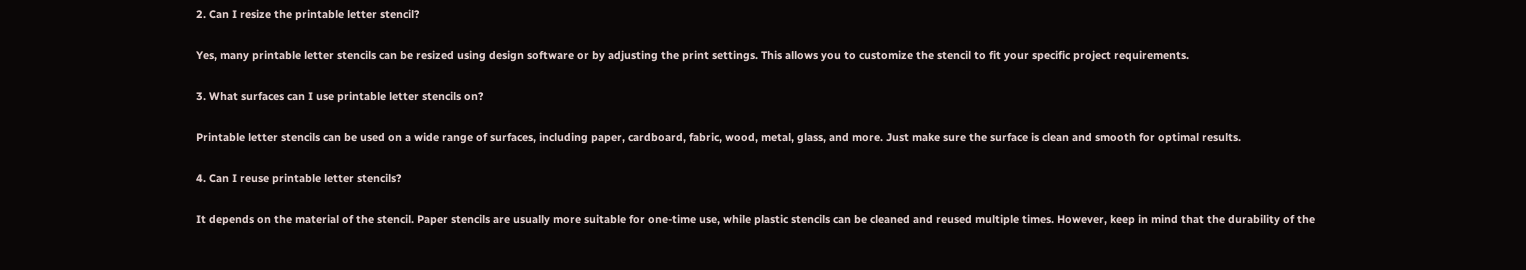2. Can I resize the printable letter stencil?

Yes, many printable letter stencils can be resized using design software or by adjusting the print settings. This allows you to customize the stencil to fit your specific project requirements.

3. What surfaces can I use printable letter stencils on?

Printable letter stencils can be used on a wide range of surfaces, including paper, cardboard, fabric, wood, metal, glass, and more. Just make sure the surface is clean and smooth for optimal results.

4. Can I reuse printable letter stencils?

It depends on the material of the stencil. Paper stencils are usually more suitable for one-time use, while plastic stencils can be cleaned and reused multiple times. However, keep in mind that the durability of the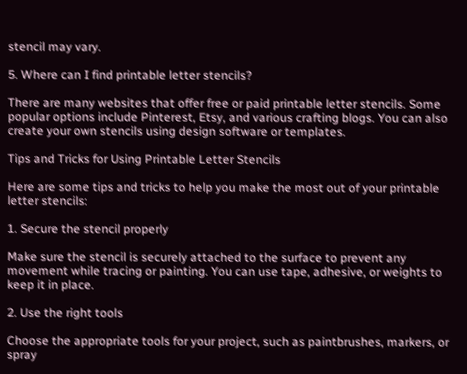stencil may vary.

5. Where can I find printable letter stencils?

There are many websites that offer free or paid printable letter stencils. Some popular options include Pinterest, Etsy, and various crafting blogs. You can also create your own stencils using design software or templates.

Tips and Tricks for Using Printable Letter Stencils

Here are some tips and tricks to help you make the most out of your printable letter stencils:

1. Secure the stencil properly

Make sure the stencil is securely attached to the surface to prevent any movement while tracing or painting. You can use tape, adhesive, or weights to keep it in place.

2. Use the right tools

Choose the appropriate tools for your project, such as paintbrushes, markers, or spray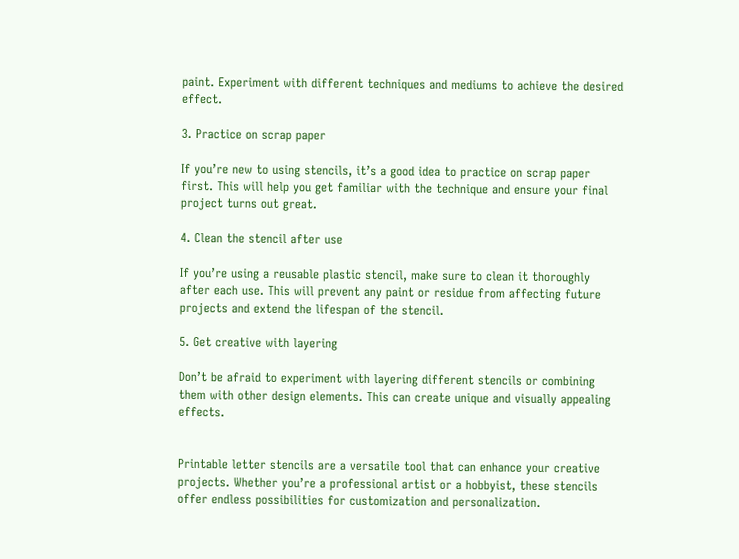paint. Experiment with different techniques and mediums to achieve the desired effect.

3. Practice on scrap paper

If you’re new to using stencils, it’s a good idea to practice on scrap paper first. This will help you get familiar with the technique and ensure your final project turns out great.

4. Clean the stencil after use

If you’re using a reusable plastic stencil, make sure to clean it thoroughly after each use. This will prevent any paint or residue from affecting future projects and extend the lifespan of the stencil.

5. Get creative with layering

Don’t be afraid to experiment with layering different stencils or combining them with other design elements. This can create unique and visually appealing effects.


Printable letter stencils are a versatile tool that can enhance your creative projects. Whether you’re a professional artist or a hobbyist, these stencils offer endless possibilities for customization and personalization.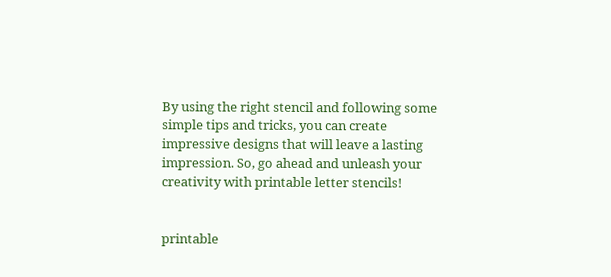By using the right stencil and following some simple tips and tricks, you can create impressive designs that will leave a lasting impression. So, go ahead and unleash your creativity with printable letter stencils!


printable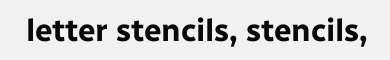letter stencils, stencils,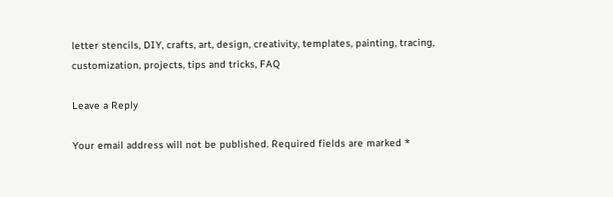letter stencils, DIY, crafts, art, design, creativity, templates, painting, tracing, customization, projects, tips and tricks, FAQ

Leave a Reply

Your email address will not be published. Required fields are marked *